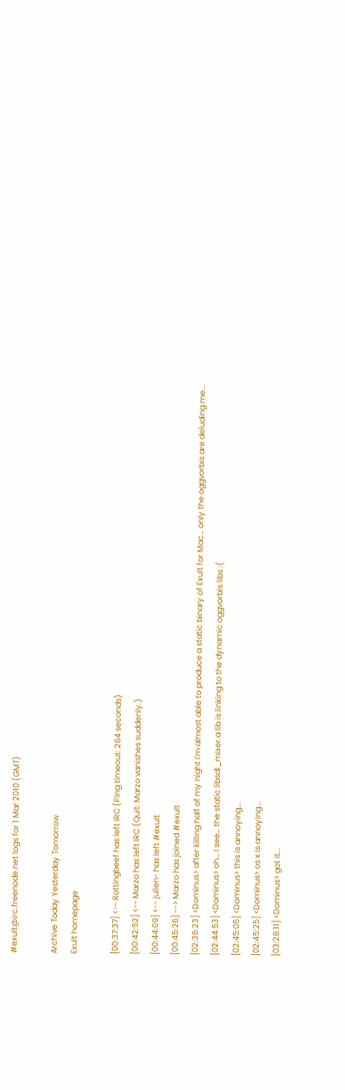#exult@irc.freenode.net logs for 1 Mar 2010 (GMT)

Archive Today Yesterday Tomorrow
Exult homepage

[00:37:37] <-- Rottingbeef has left IRC (Ping timeout: 264 seconds)
[00:42:52] <-- Marzo has left IRC (Quit: Marzo vanishes suddenly.)
[00:44:09] <-- julien- has left #exult
[00:45:26] --> Marzo has joined #exult
[02:36:23] <Dominus> after killing half of my night I'm almost able to produce a static binary of Exult for Mac… only the oggvorbis are deluding me...
[02:44:53] <Dominus> oh… I see… the static libsdl_mixer.a lib is linking to the dynamic oggvorbis libs :(
[02:45:05] <Dominus> this is annoying...
[02:45:25] <Dominus> os x is annoying...
[03:28:11] <Dominus> got it...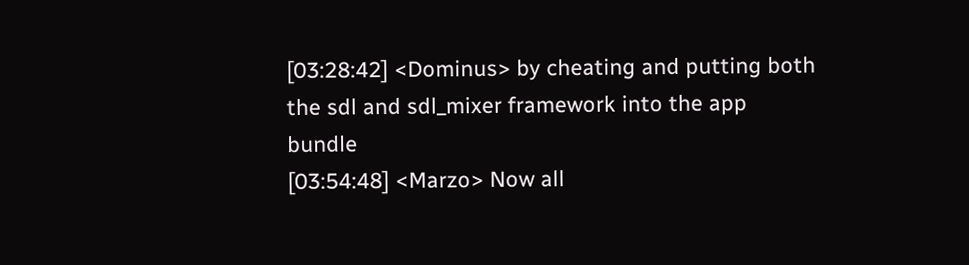[03:28:42] <Dominus> by cheating and putting both the sdl and sdl_mixer framework into the app bundle
[03:54:48] <Marzo> Now all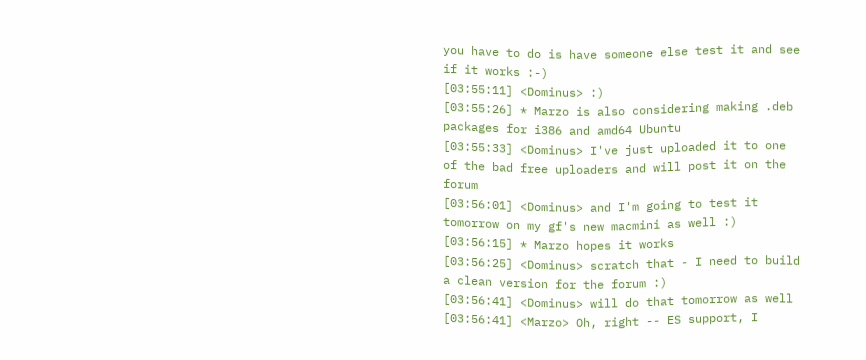you have to do is have someone else test it and see if it works :-)
[03:55:11] <Dominus> :)
[03:55:26] * Marzo is also considering making .deb packages for i386 and amd64 Ubuntu
[03:55:33] <Dominus> I've just uploaded it to one of the bad free uploaders and will post it on the forum
[03:56:01] <Dominus> and I'm going to test it tomorrow on my gf's new macmini as well :)
[03:56:15] * Marzo hopes it works
[03:56:25] <Dominus> scratch that - I need to build a clean version for the forum :)
[03:56:41] <Dominus> will do that tomorrow as well
[03:56:41] <Marzo> Oh, right -- ES support, I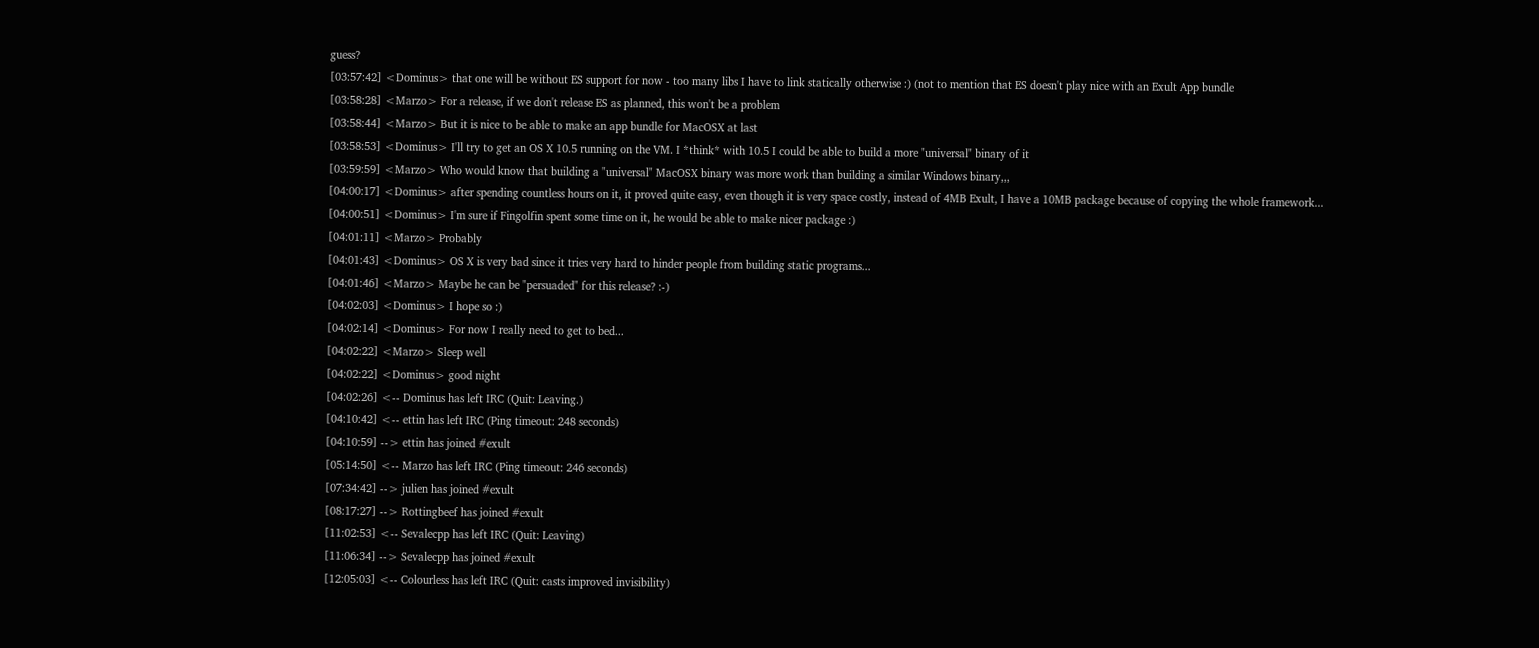guess?
[03:57:42] <Dominus> that one will be without ES support for now - too many libs I have to link statically otherwise :) (not to mention that ES doesn't play nice with an Exult App bundle
[03:58:28] <Marzo> For a release, if we don't release ES as planned, this won't be a problem
[03:58:44] <Marzo> But it is nice to be able to make an app bundle for MacOSX at last
[03:58:53] <Dominus> I'll try to get an OS X 10.5 running on the VM. I *think* with 10.5 I could be able to build a more "universal" binary of it
[03:59:59] <Marzo> Who would know that building a "universal" MacOSX binary was more work than building a similar Windows binary,,,
[04:00:17] <Dominus> after spending countless hours on it, it proved quite easy, even though it is very space costly, instead of 4MB Exult, I have a 10MB package because of copying the whole framework...
[04:00:51] <Dominus> I'm sure if Fingolfin spent some time on it, he would be able to make nicer package :)
[04:01:11] <Marzo> Probably
[04:01:43] <Dominus> OS X is very bad since it tries very hard to hinder people from building static programs...
[04:01:46] <Marzo> Maybe he can be "persuaded" for this release? :-)
[04:02:03] <Dominus> I hope so :)
[04:02:14] <Dominus> For now I really need to get to bed...
[04:02:22] <Marzo> Sleep well
[04:02:22] <Dominus> good night
[04:02:26] <-- Dominus has left IRC (Quit: Leaving.)
[04:10:42] <-- ettin has left IRC (Ping timeout: 248 seconds)
[04:10:59] --> ettin has joined #exult
[05:14:50] <-- Marzo has left IRC (Ping timeout: 246 seconds)
[07:34:42] --> julien has joined #exult
[08:17:27] --> Rottingbeef has joined #exult
[11:02:53] <-- Sevalecpp has left IRC (Quit: Leaving)
[11:06:34] --> Sevalecpp has joined #exult
[12:05:03] <-- Colourless has left IRC (Quit: casts improved invisibility)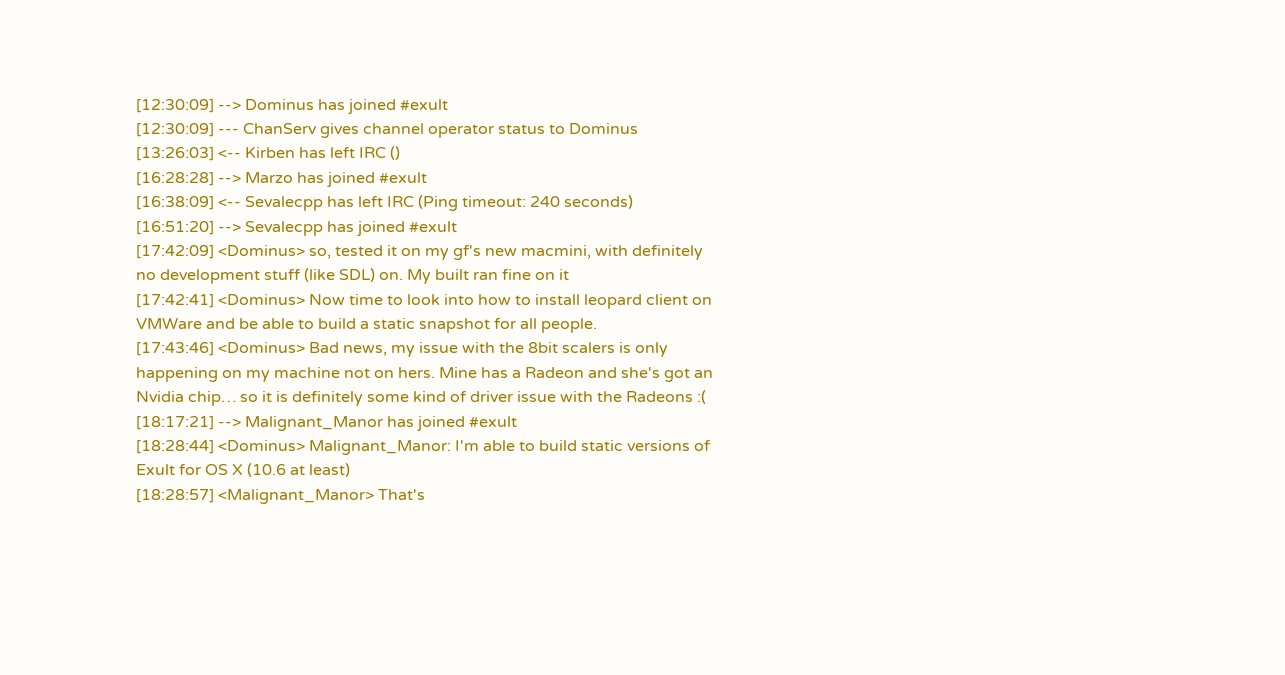[12:30:09] --> Dominus has joined #exult
[12:30:09] --- ChanServ gives channel operator status to Dominus
[13:26:03] <-- Kirben has left IRC ()
[16:28:28] --> Marzo has joined #exult
[16:38:09] <-- Sevalecpp has left IRC (Ping timeout: 240 seconds)
[16:51:20] --> Sevalecpp has joined #exult
[17:42:09] <Dominus> so, tested it on my gf's new macmini, with definitely no development stuff (like SDL) on. My built ran fine on it
[17:42:41] <Dominus> Now time to look into how to install leopard client on VMWare and be able to build a static snapshot for all people.
[17:43:46] <Dominus> Bad news, my issue with the 8bit scalers is only happening on my machine not on hers. Mine has a Radeon and she's got an Nvidia chip… so it is definitely some kind of driver issue with the Radeons :(
[18:17:21] --> Malignant_Manor has joined #exult
[18:28:44] <Dominus> Malignant_Manor: I'm able to build static versions of Exult for OS X (10.6 at least)
[18:28:57] <Malignant_Manor> That's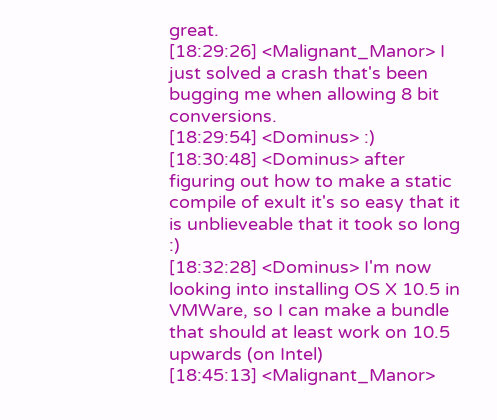great.
[18:29:26] <Malignant_Manor> I just solved a crash that's been bugging me when allowing 8 bit conversions.
[18:29:54] <Dominus> :)
[18:30:48] <Dominus> after figuring out how to make a static compile of exult it's so easy that it is unblieveable that it took so long :)
[18:32:28] <Dominus> I'm now looking into installing OS X 10.5 in VMWare, so I can make a bundle that should at least work on 10.5 upwards (on Intel)
[18:45:13] <Malignant_Manor>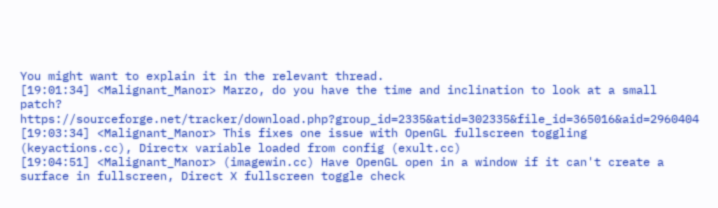You might want to explain it in the relevant thread.
[19:01:34] <Malignant_Manor> Marzo, do you have the time and inclination to look at a small patch? https://sourceforge.net/tracker/download.php?group_id=2335&atid=302335&file_id=365016&aid=2960404
[19:03:34] <Malignant_Manor> This fixes one issue with OpenGL fullscreen toggling (keyactions.cc), Directx variable loaded from config (exult.cc)
[19:04:51] <Malignant_Manor> (imagewin.cc) Have OpenGL open in a window if it can't create a surface in fullscreen, Direct X fullscreen toggle check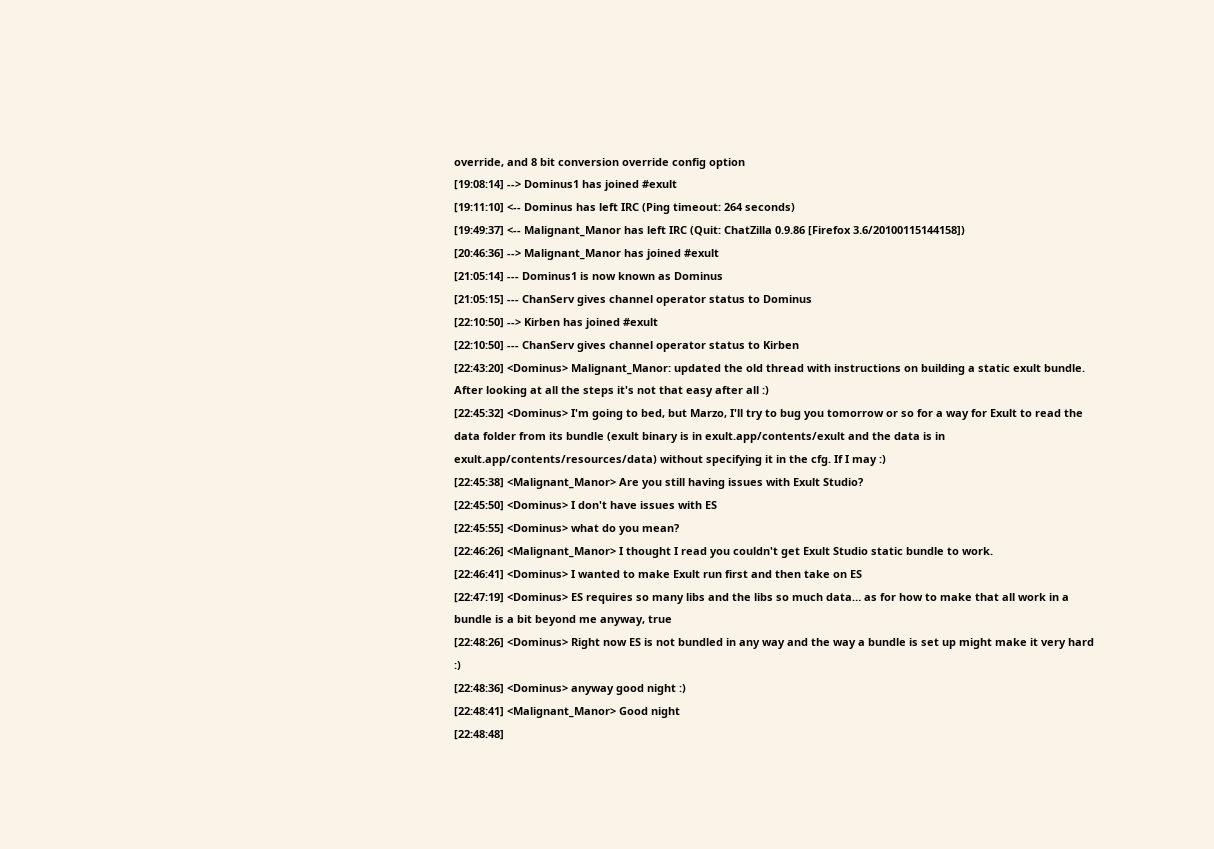override, and 8 bit conversion override config option
[19:08:14] --> Dominus1 has joined #exult
[19:11:10] <-- Dominus has left IRC (Ping timeout: 264 seconds)
[19:49:37] <-- Malignant_Manor has left IRC (Quit: ChatZilla 0.9.86 [Firefox 3.6/20100115144158])
[20:46:36] --> Malignant_Manor has joined #exult
[21:05:14] --- Dominus1 is now known as Dominus
[21:05:15] --- ChanServ gives channel operator status to Dominus
[22:10:50] --> Kirben has joined #exult
[22:10:50] --- ChanServ gives channel operator status to Kirben
[22:43:20] <Dominus> Malignant_Manor: updated the old thread with instructions on building a static exult bundle. After looking at all the steps it's not that easy after all :)
[22:45:32] <Dominus> I'm going to bed, but Marzo, I'll try to bug you tomorrow or so for a way for Exult to read the data folder from its bundle (exult binary is in exult.app/contents/exult and the data is in exult.app/contents/resources/data) without specifying it in the cfg. If I may :)
[22:45:38] <Malignant_Manor> Are you still having issues with Exult Studio?
[22:45:50] <Dominus> I don't have issues with ES
[22:45:55] <Dominus> what do you mean?
[22:46:26] <Malignant_Manor> I thought I read you couldn't get Exult Studio static bundle to work.
[22:46:41] <Dominus> I wanted to make Exult run first and then take on ES
[22:47:19] <Dominus> ES requires so many libs and the libs so much data… as for how to make that all work in a bundle is a bit beyond me anyway, true
[22:48:26] <Dominus> Right now ES is not bundled in any way and the way a bundle is set up might make it very hard :)
[22:48:36] <Dominus> anyway good night :)
[22:48:41] <Malignant_Manor> Good night
[22:48:48]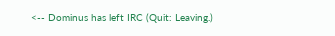<-- Dominus has left IRC (Quit: Leaving.)